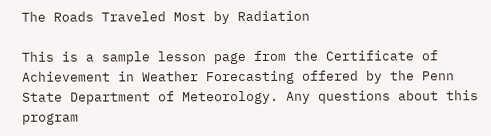The Roads Traveled Most by Radiation

This is a sample lesson page from the Certificate of Achievement in Weather Forecasting offered by the Penn State Department of Meteorology. Any questions about this program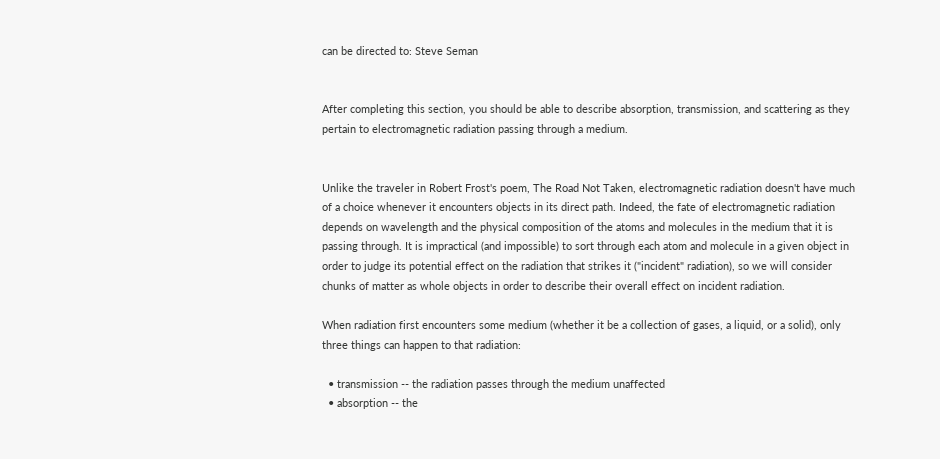can be directed to: Steve Seman


After completing this section, you should be able to describe absorption, transmission, and scattering as they pertain to electromagnetic radiation passing through a medium.


Unlike the traveler in Robert Frost's poem, The Road Not Taken, electromagnetic radiation doesn't have much of a choice whenever it encounters objects in its direct path. Indeed, the fate of electromagnetic radiation depends on wavelength and the physical composition of the atoms and molecules in the medium that it is passing through. It is impractical (and impossible) to sort through each atom and molecule in a given object in order to judge its potential effect on the radiation that strikes it ("incident" radiation), so we will consider chunks of matter as whole objects in order to describe their overall effect on incident radiation.

When radiation first encounters some medium (whether it be a collection of gases, a liquid, or a solid), only three things can happen to that radiation:

  • transmission -- the radiation passes through the medium unaffected
  • absorption -- the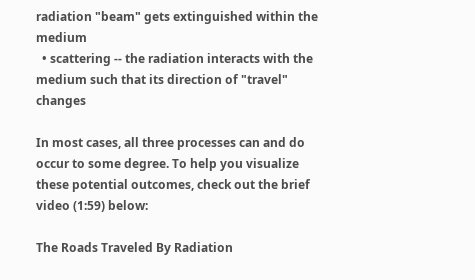radiation "beam" gets extinguished within the medium
  • scattering -- the radiation interacts with the medium such that its direction of "travel" changes

In most cases, all three processes can and do occur to some degree. To help you visualize these potential outcomes, check out the brief video (1:59) below:

The Roads Traveled By Radiation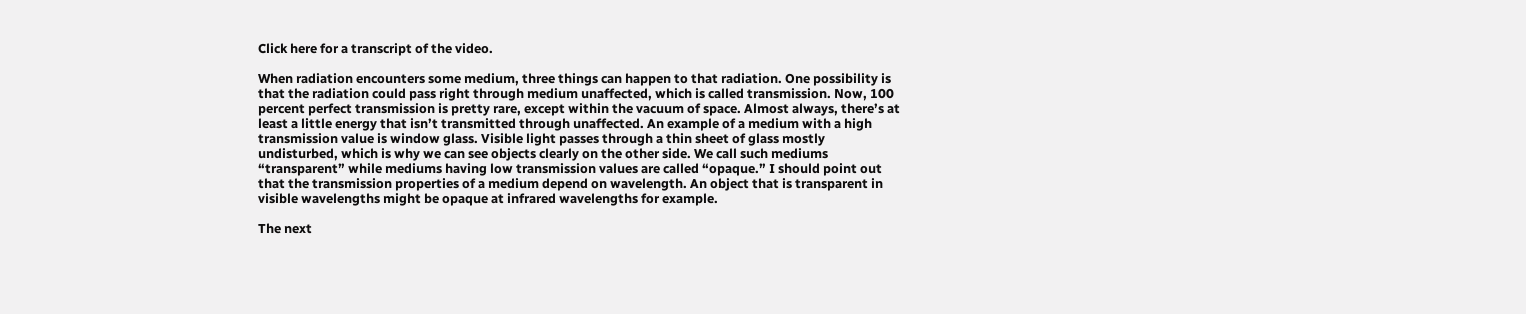Click here for a transcript of the video.

When radiation encounters some medium, three things can happen to that radiation. One possibility is that the radiation could pass right through medium unaffected, which is called transmission. Now, 100 percent perfect transmission is pretty rare, except within the vacuum of space. Almost always, there’s at least a little energy that isn’t transmitted through unaffected. An example of a medium with a high transmission value is window glass. Visible light passes through a thin sheet of glass mostly undisturbed, which is why we can see objects clearly on the other side. We call such mediums “transparent” while mediums having low transmission values are called “opaque.” I should point out that the transmission properties of a medium depend on wavelength. An object that is transparent in visible wavelengths might be opaque at infrared wavelengths for example.

The next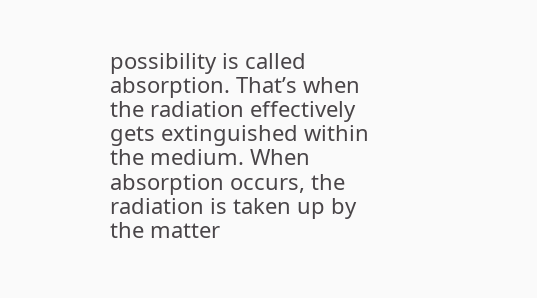possibility is called absorption. That’s when the radiation effectively gets extinguished within the medium. When absorption occurs, the radiation is taken up by the matter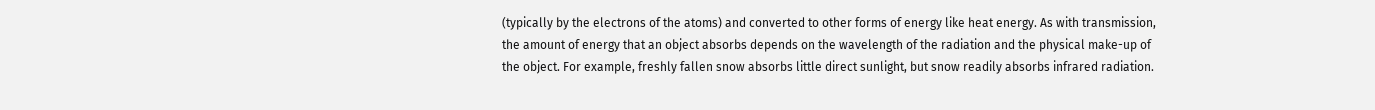(typically by the electrons of the atoms) and converted to other forms of energy like heat energy. As with transmission, the amount of energy that an object absorbs depends on the wavelength of the radiation and the physical make-up of the object. For example, freshly fallen snow absorbs little direct sunlight, but snow readily absorbs infrared radiation.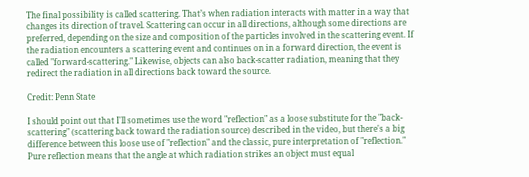The final possibility is called scattering. That’s when radiation interacts with matter in a way that changes its direction of travel. Scattering can occur in all directions, although some directions are preferred, depending on the size and composition of the particles involved in the scattering event. If the radiation encounters a scattering event and continues on in a forward direction, the event is called "forward-scattering." Likewise, objects can also back-scatter radiation, meaning that they redirect the radiation in all directions back toward the source.

Credit: Penn State

I should point out that I'll sometimes use the word "reflection" as a loose substitute for the "back-scattering" (scattering back toward the radiation source) described in the video, but there's a big difference between this loose use of "reflection" and the classic, pure interpretation of "reflection." Pure reflection means that the angle at which radiation strikes an object must equal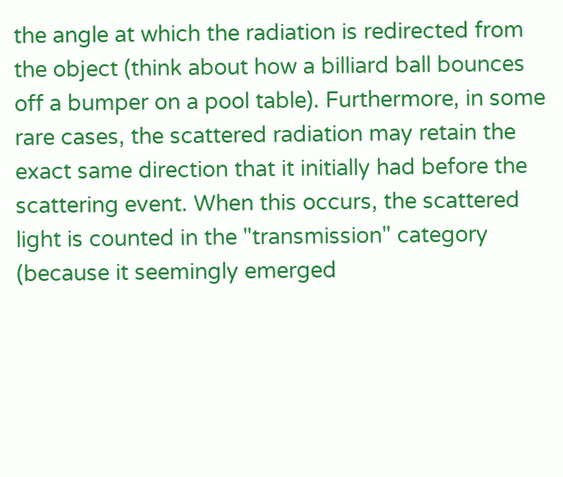the angle at which the radiation is redirected from the object (think about how a billiard ball bounces off a bumper on a pool table). Furthermore, in some rare cases, the scattered radiation may retain the exact same direction that it initially had before the scattering event. When this occurs, the scattered light is counted in the "transmission" category (because it seemingly emerged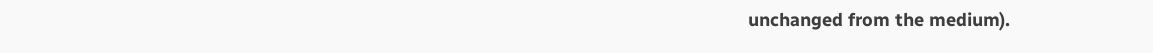unchanged from the medium).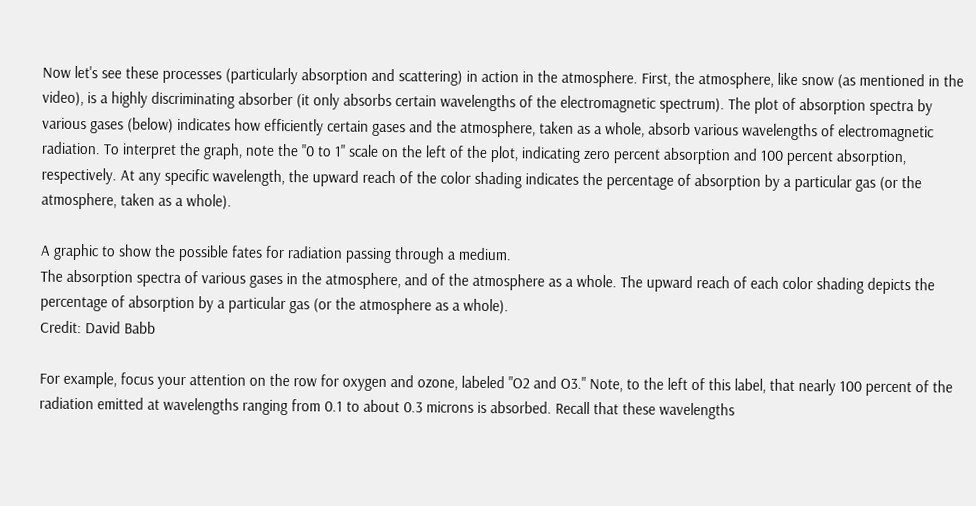Now let's see these processes (particularly absorption and scattering) in action in the atmosphere. First, the atmosphere, like snow (as mentioned in the video), is a highly discriminating absorber (it only absorbs certain wavelengths of the electromagnetic spectrum). The plot of absorption spectra by various gases (below) indicates how efficiently certain gases and the atmosphere, taken as a whole, absorb various wavelengths of electromagnetic radiation. To interpret the graph, note the "0 to 1" scale on the left of the plot, indicating zero percent absorption and 100 percent absorption, respectively. At any specific wavelength, the upward reach of the color shading indicates the percentage of absorption by a particular gas (or the atmosphere, taken as a whole).

A graphic to show the possible fates for radiation passing through a medium.
The absorption spectra of various gases in the atmosphere, and of the atmosphere as a whole. The upward reach of each color shading depicts the percentage of absorption by a particular gas (or the atmosphere as a whole).
Credit: David Babb

For example, focus your attention on the row for oxygen and ozone, labeled "O2 and O3." Note, to the left of this label, that nearly 100 percent of the radiation emitted at wavelengths ranging from 0.1 to about 0.3 microns is absorbed. Recall that these wavelengths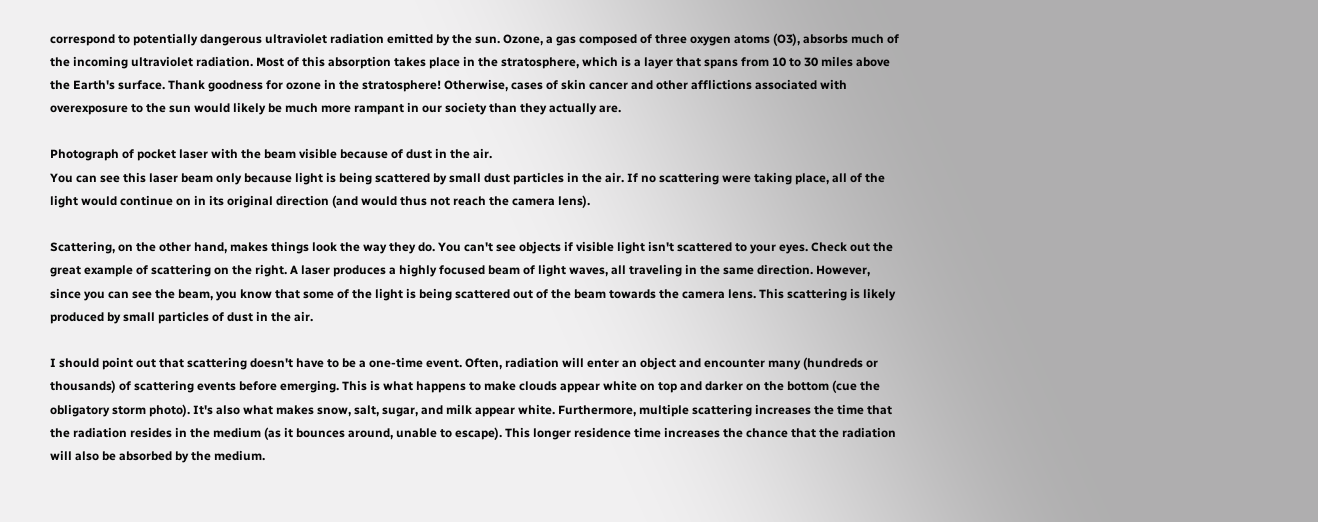correspond to potentially dangerous ultraviolet radiation emitted by the sun. Ozone, a gas composed of three oxygen atoms (O3), absorbs much of the incoming ultraviolet radiation. Most of this absorption takes place in the stratosphere, which is a layer that spans from 10 to 30 miles above the Earth's surface. Thank goodness for ozone in the stratosphere! Otherwise, cases of skin cancer and other afflictions associated with overexposure to the sun would likely be much more rampant in our society than they actually are.

Photograph of pocket laser with the beam visible because of dust in the air.
You can see this laser beam only because light is being scattered by small dust particles in the air. If no scattering were taking place, all of the light would continue on in its original direction (and would thus not reach the camera lens).

Scattering, on the other hand, makes things look the way they do. You can't see objects if visible light isn't scattered to your eyes. Check out the great example of scattering on the right. A laser produces a highly focused beam of light waves, all traveling in the same direction. However, since you can see the beam, you know that some of the light is being scattered out of the beam towards the camera lens. This scattering is likely produced by small particles of dust in the air.

I should point out that scattering doesn't have to be a one-time event. Often, radiation will enter an object and encounter many (hundreds or thousands) of scattering events before emerging. This is what happens to make clouds appear white on top and darker on the bottom (cue the obligatory storm photo). It's also what makes snow, salt, sugar, and milk appear white. Furthermore, multiple scattering increases the time that the radiation resides in the medium (as it bounces around, unable to escape). This longer residence time increases the chance that the radiation will also be absorbed by the medium.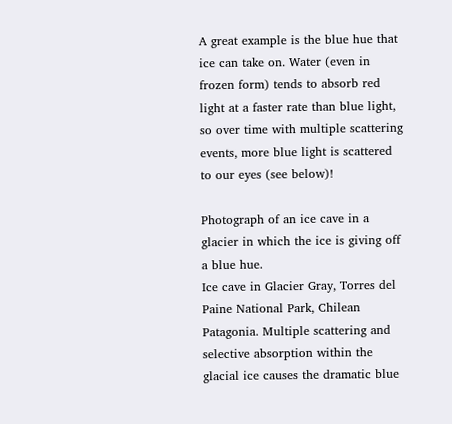A great example is the blue hue that ice can take on. Water (even in frozen form) tends to absorb red light at a faster rate than blue light, so over time with multiple scattering events, more blue light is scattered to our eyes (see below)!

Photograph of an ice cave in a glacier in which the ice is giving off a blue hue.
Ice cave in Glacier Gray, Torres del Paine National Park, Chilean Patagonia. Multiple scattering and selective absorption within the glacial ice causes the dramatic blue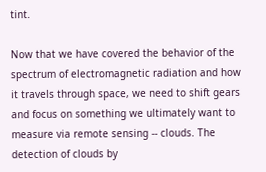tint.

Now that we have covered the behavior of the spectrum of electromagnetic radiation and how it travels through space, we need to shift gears and focus on something we ultimately want to measure via remote sensing -- clouds. The detection of clouds by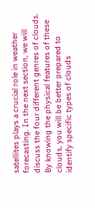satellites plays a crucial role in weather forecasting. In the next section, we will discuss the four different genres of clouds. By knowing the physical features of these clouds, you will be better prepared to identify specific types of clouds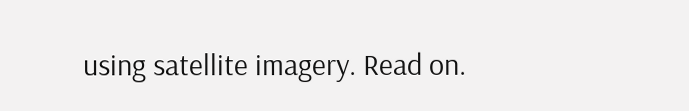using satellite imagery. Read on.